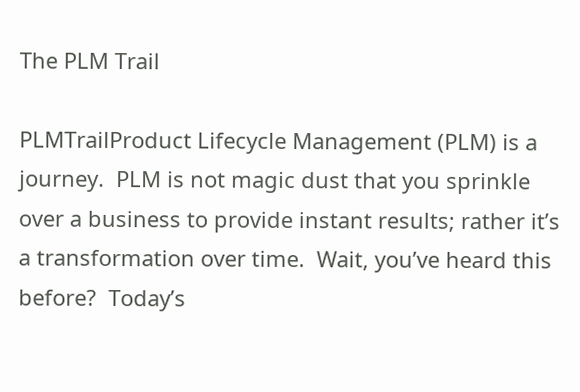The PLM Trail

PLMTrailProduct Lifecycle Management (PLM) is a journey.  PLM is not magic dust that you sprinkle over a business to provide instant results; rather it’s a transformation over time.  Wait, you’ve heard this before?  Today’s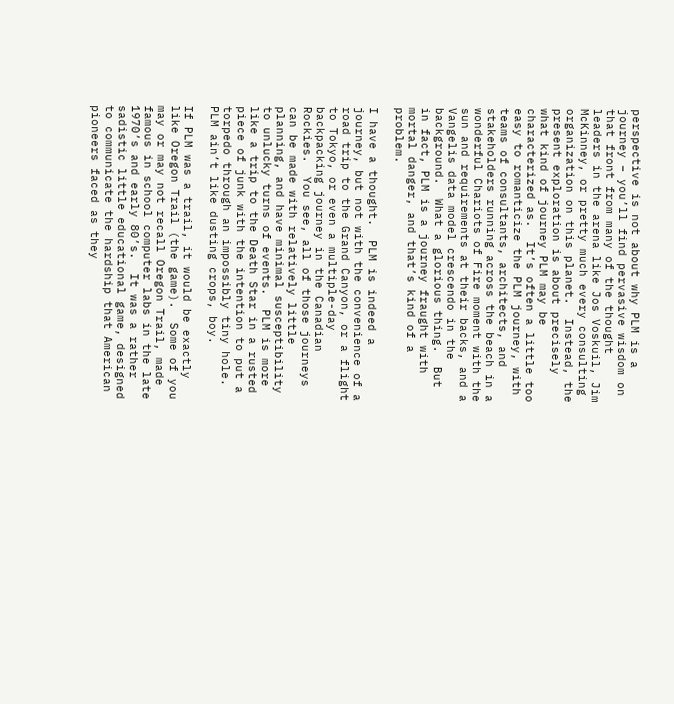perspective is not about why PLM is a journey – you’ll find pervasive wisdom on that front from many of the thought leaders in the arena like Jos Voskuil, Jim McKinney, or pretty much every consulting organization on this planet.  Instead, the present exploration is about precisely what kind of journey PLM may be characterized as.  It’s often a little too easy to romanticize the PLM journey, with teams of consultants, architects, and stakeholders running across the beach in a wonderful Chariots of Fire moment with the sun and requirements at their backs, and a Vangelis data model crescendo in the background.  What a glorious thing.  But in fact, PLM is a journey fraught with mortal danger, and that’s kind of a problem.

I have a thought.  PLM is indeed a journey, but not with the convenience of a road trip to the Grand Canyon, or a flight to Tokyo, or even a multiple-day backpacking journey in the Canadian Rockies.  You see, all of those journeys can be made with relatively little planning, and have minimal susceptibility to unlucky turns of events.  PLM is more like a trip to the Death Star in a rusted piece of junk with the intention to put a torpedo through an impossibly tiny hole.  PLM ain’t like dusting crops, boy.

If PLM was a trail, it would be exactly like Oregon Trail (the game).  Some of you may or may not recall Oregon Trail, made famous in school computer labs in the late 1970’s and early 80’s.  It was a rather sadistic little educational game, designed to communicate the hardship that American pioneers faced as they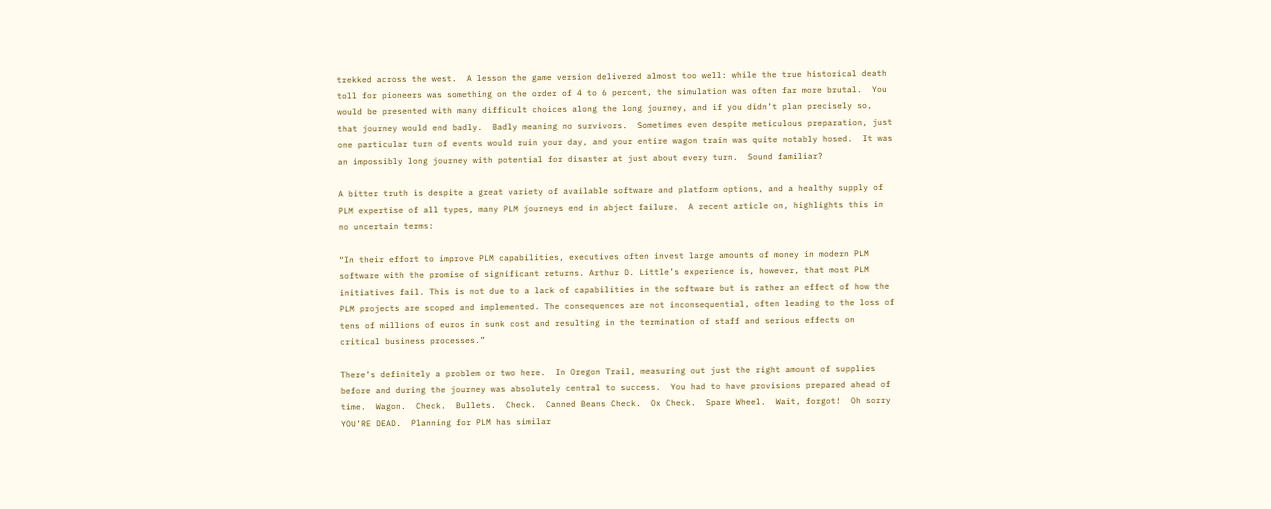trekked across the west.  A lesson the game version delivered almost too well: while the true historical death toll for pioneers was something on the order of 4 to 6 percent, the simulation was often far more brutal.  You would be presented with many difficult choices along the long journey, and if you didn’t plan precisely so, that journey would end badly.  Badly meaning no survivors.  Sometimes even despite meticulous preparation, just one particular turn of events would ruin your day, and your entire wagon train was quite notably hosed.  It was an impossibly long journey with potential for disaster at just about every turn.  Sound familiar?

A bitter truth is despite a great variety of available software and platform options, and a healthy supply of PLM expertise of all types, many PLM journeys end in abject failure.  A recent article on, highlights this in no uncertain terms:

“In their effort to improve PLM capabilities, executives often invest large amounts of money in modern PLM software with the promise of significant returns. Arthur D. Little’s experience is, however, that most PLM initiatives fail. This is not due to a lack of capabilities in the software but is rather an effect of how the PLM projects are scoped and implemented. The consequences are not inconsequential, often leading to the loss of tens of millions of euros in sunk cost and resulting in the termination of staff and serious effects on critical business processes.”

There’s definitely a problem or two here.  In Oregon Trail, measuring out just the right amount of supplies before and during the journey was absolutely central to success.  You had to have provisions prepared ahead of time.  Wagon.  Check.  Bullets.  Check.  Canned Beans Check.  Ox Check.  Spare Wheel.  Wait, forgot!  Oh sorry YOU’RE DEAD.  Planning for PLM has similar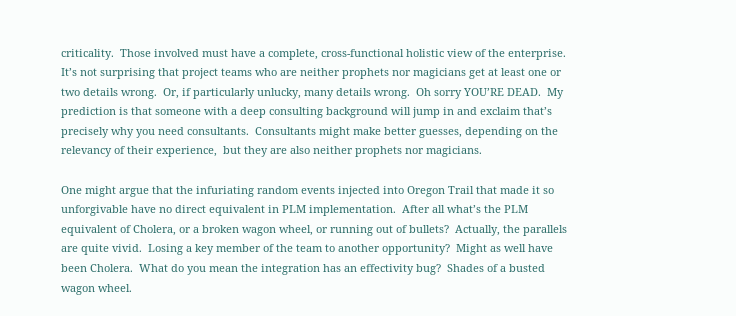criticality.  Those involved must have a complete, cross-functional holistic view of the enterprise.  It’s not surprising that project teams who are neither prophets nor magicians get at least one or two details wrong.  Or, if particularly unlucky, many details wrong.  Oh sorry YOU’RE DEAD.  My prediction is that someone with a deep consulting background will jump in and exclaim that’s precisely why you need consultants.  Consultants might make better guesses, depending on the relevancy of their experience,  but they are also neither prophets nor magicians.

One might argue that the infuriating random events injected into Oregon Trail that made it so unforgivable have no direct equivalent in PLM implementation.  After all what’s the PLM equivalent of Cholera, or a broken wagon wheel, or running out of bullets?  Actually, the parallels are quite vivid.  Losing a key member of the team to another opportunity?  Might as well have been Cholera.  What do you mean the integration has an effectivity bug?  Shades of a busted wagon wheel.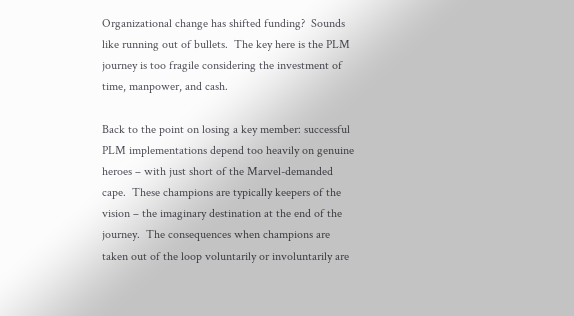Organizational change has shifted funding?  Sounds like running out of bullets.  The key here is the PLM journey is too fragile considering the investment of time, manpower, and cash.

Back to the point on losing a key member: successful PLM implementations depend too heavily on genuine heroes – with just short of the Marvel-demanded cape.  These champions are typically keepers of the vision – the imaginary destination at the end of the journey.  The consequences when champions are taken out of the loop voluntarily or involuntarily are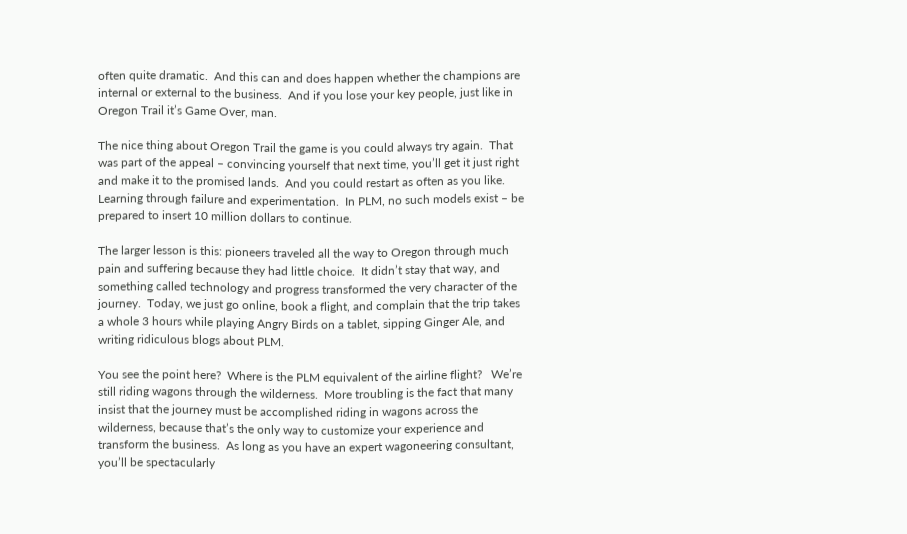often quite dramatic.  And this can and does happen whether the champions are internal or external to the business.  And if you lose your key people, just like in Oregon Trail it’s Game Over, man.

The nice thing about Oregon Trail the game is you could always try again.  That was part of the appeal – convincing yourself that next time, you’ll get it just right and make it to the promised lands.  And you could restart as often as you like.  Learning through failure and experimentation.  In PLM, no such models exist – be prepared to insert 10 million dollars to continue.

The larger lesson is this: pioneers traveled all the way to Oregon through much pain and suffering because they had little choice.  It didn’t stay that way, and something called technology and progress transformed the very character of the journey.  Today, we just go online, book a flight, and complain that the trip takes a whole 3 hours while playing Angry Birds on a tablet, sipping Ginger Ale, and writing ridiculous blogs about PLM.

You see the point here?  Where is the PLM equivalent of the airline flight?   We’re still riding wagons through the wilderness.  More troubling is the fact that many insist that the journey must be accomplished riding in wagons across the wilderness, because that’s the only way to customize your experience and transform the business.  As long as you have an expert wagoneering consultant, you’ll be spectacularly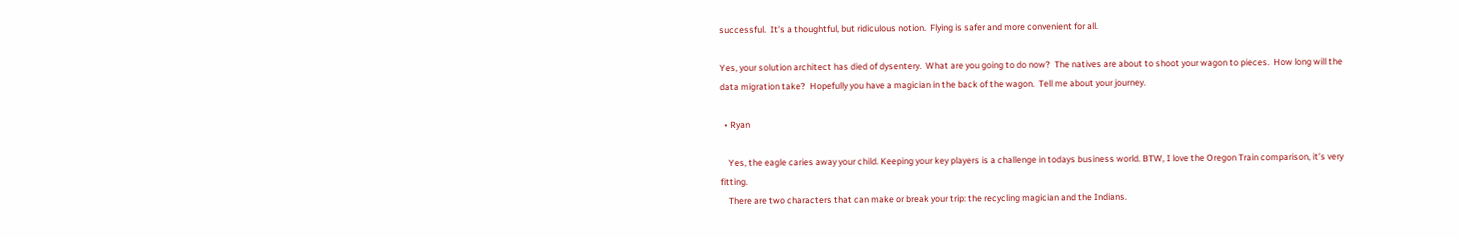successful.  It’s a thoughtful, but ridiculous notion.  Flying is safer and more convenient for all.

Yes, your solution architect has died of dysentery.  What are you going to do now?  The natives are about to shoot your wagon to pieces.  How long will the data migration take?  Hopefully you have a magician in the back of the wagon.  Tell me about your journey.

  • Ryan

    Yes, the eagle caries away your child. Keeping your key players is a challenge in todays business world. BTW, I love the Oregon Train comparison, it’s very fitting.
    There are two characters that can make or break your trip: the recycling magician and the Indians.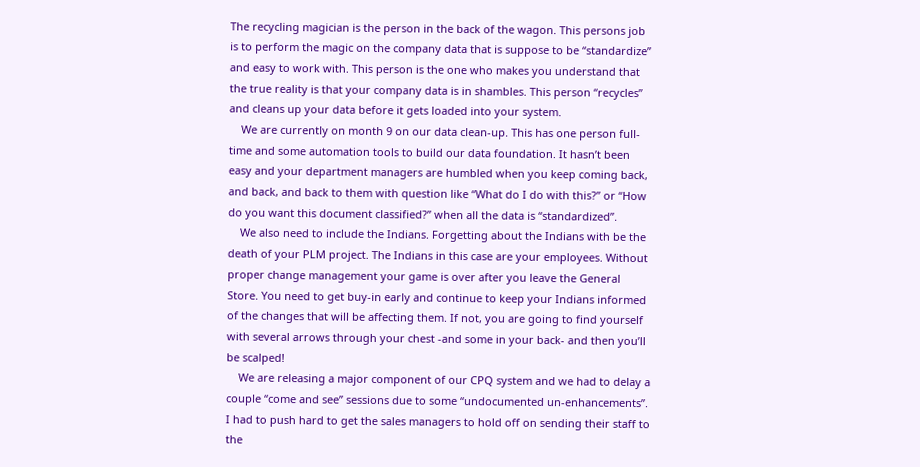The recycling magician is the person in the back of the wagon. This persons job is to perform the magic on the company data that is suppose to be “standardize” and easy to work with. This person is the one who makes you understand that the true reality is that your company data is in shambles. This person “recycles” and cleans up your data before it gets loaded into your system.
    We are currently on month 9 on our data clean-up. This has one person full-time and some automation tools to build our data foundation. It hasn’t been easy and your department managers are humbled when you keep coming back, and back, and back to them with question like “What do I do with this?” or “How do you want this document classified?” when all the data is “standardized”.
    We also need to include the Indians. Forgetting about the Indians with be the death of your PLM project. The Indians in this case are your employees. Without proper change management your game is over after you leave the General Store. You need to get buy-in early and continue to keep your Indians informed of the changes that will be affecting them. If not, you are going to find yourself with several arrows through your chest -and some in your back- and then you’ll be scalped!
    We are releasing a major component of our CPQ system and we had to delay a couple “come and see” sessions due to some “undocumented un-enhancements”. I had to push hard to get the sales managers to hold off on sending their staff to the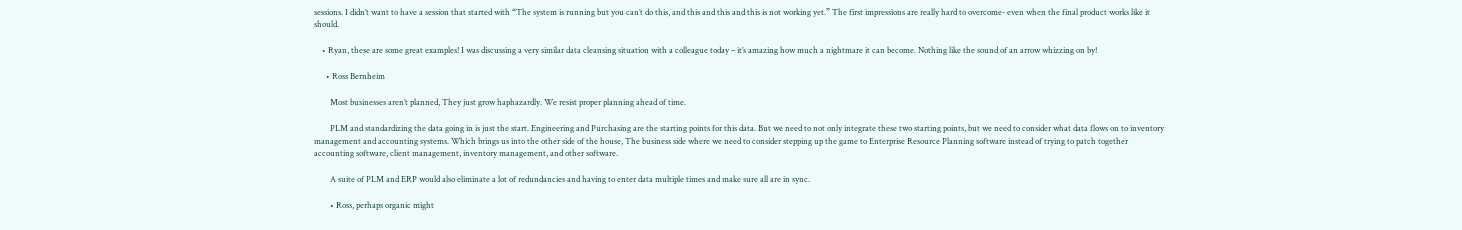sessions. I didn’t want to have a session that started with “The system is running but you can’t do this, and this and this and this is not working yet.” The first impressions are really hard to overcome- even when the final product works like it should.

    • Ryan, these are some great examples! I was discussing a very similar data cleansing situation with a colleague today – it’s amazing how much a nightmare it can become. Nothing like the sound of an arrow whizzing on by!

      • Ross Bernheim

        Most businesses aren’t planned, They just grow haphazardly. We resist proper planning ahead of time.

        PLM and standardizing the data going in is just the start. Engineering and Purchasing are the starting points for this data. But we need to not only integrate these two starting points, but we need to consider what data flows on to inventory management and accounting systems. Which brings us into the other side of the house, The business side where we need to consider stepping up the game to Enterprise Resource Planning software instead of trying to patch together accounting software, client management, inventory management, and other software.

        A suite of PLM and ERP would also eliminate a lot of redundancies and having to enter data multiple times and make sure all are in sync.

        • Ross, perhaps organic might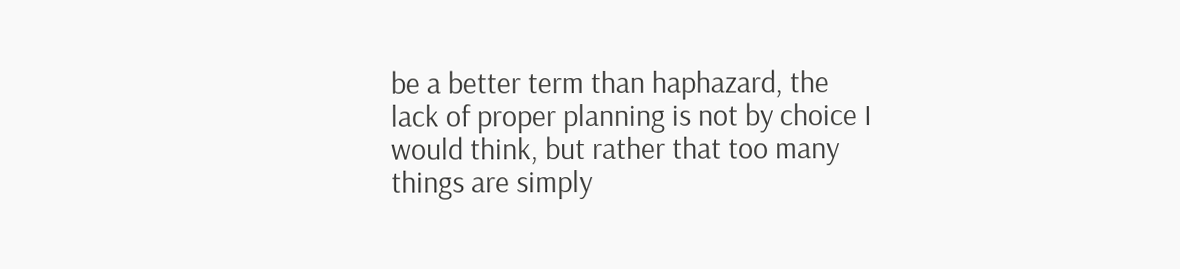be a better term than haphazard, the lack of proper planning is not by choice I would think, but rather that too many things are simply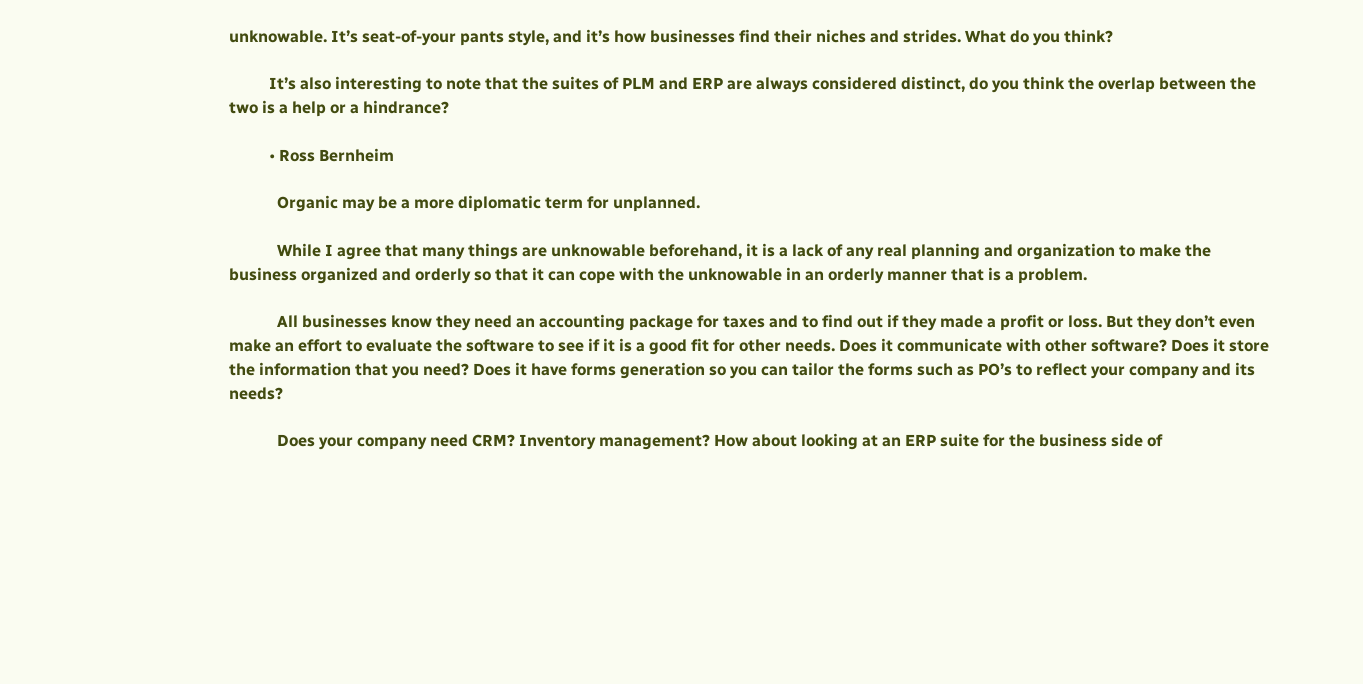unknowable. It’s seat-of-your pants style, and it’s how businesses find their niches and strides. What do you think?

          It’s also interesting to note that the suites of PLM and ERP are always considered distinct, do you think the overlap between the two is a help or a hindrance?

          • Ross Bernheim

            Organic may be a more diplomatic term for unplanned.

            While I agree that many things are unknowable beforehand, it is a lack of any real planning and organization to make the business organized and orderly so that it can cope with the unknowable in an orderly manner that is a problem.

            All businesses know they need an accounting package for taxes and to find out if they made a profit or loss. But they don’t even make an effort to evaluate the software to see if it is a good fit for other needs. Does it communicate with other software? Does it store the information that you need? Does it have forms generation so you can tailor the forms such as PO’s to reflect your company and its needs?

            Does your company need CRM? Inventory management? How about looking at an ERP suite for the business side of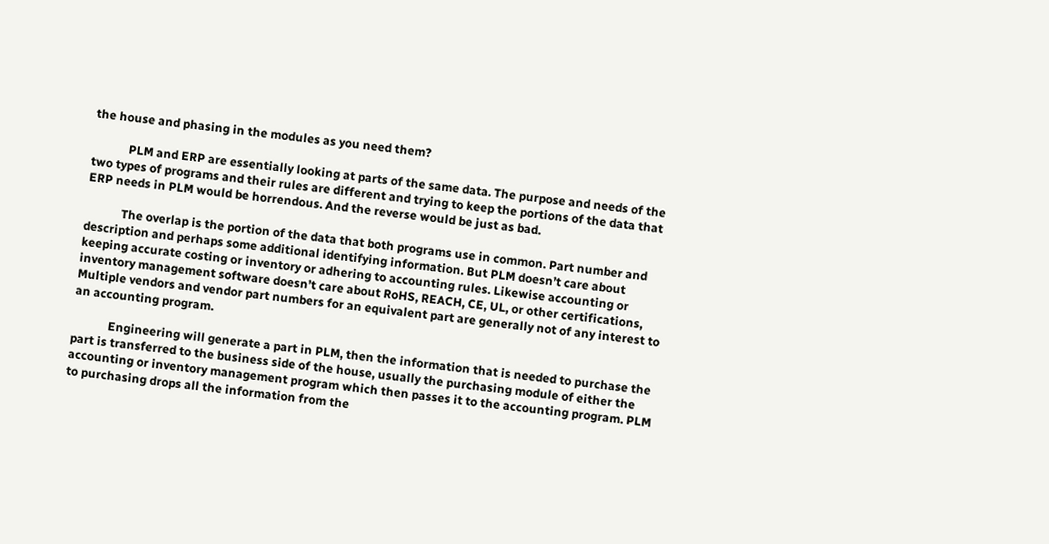the house and phasing in the modules as you need them?

            PLM and ERP are essentially looking at parts of the same data. The purpose and needs of the two types of programs and their rules are different and trying to keep the portions of the data that ERP needs in PLM would be horrendous. And the reverse would be just as bad.

            The overlap is the portion of the data that both programs use in common. Part number and description and perhaps some additional identifying information. But PLM doesn’t care about keeping accurate costing or inventory or adhering to accounting rules. Likewise accounting or inventory management software doesn’t care about RoHS, REACH, CE, UL, or other certifications, Multiple vendors and vendor part numbers for an equivalent part are generally not of any interest to an accounting program.

            Engineering will generate a part in PLM, then the information that is needed to purchase the part is transferred to the business side of the house, usually the purchasing module of either the accounting or inventory management program which then passes it to the accounting program. PLM to purchasing drops all the information from the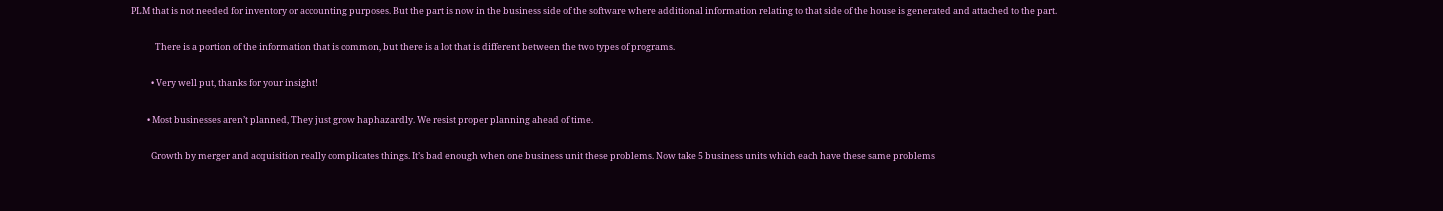PLM that is not needed for inventory or accounting purposes. But the part is now in the business side of the software where additional information relating to that side of the house is generated and attached to the part.

            There is a portion of the information that is common, but there is a lot that is different between the two types of programs.

          • Very well put, thanks for your insight!

        • Most businesses aren’t planned, They just grow haphazardly. We resist proper planning ahead of time.

          Growth by merger and acquisition really complicates things. It’s bad enough when one business unit these problems. Now take 5 business units which each have these same problems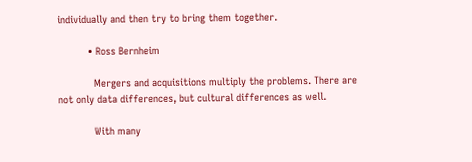individually and then try to bring them together.

          • Ross Bernheim

            Mergers and acquisitions multiply the problems. There are not only data differences, but cultural differences as well.

            With many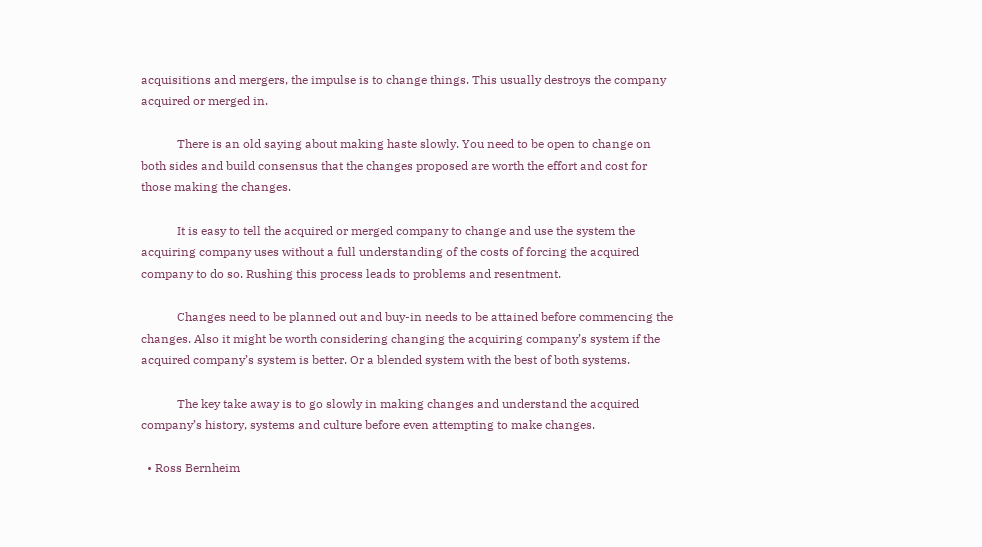acquisitions and mergers, the impulse is to change things. This usually destroys the company acquired or merged in.

            There is an old saying about making haste slowly. You need to be open to change on both sides and build consensus that the changes proposed are worth the effort and cost for those making the changes.

            It is easy to tell the acquired or merged company to change and use the system the acquiring company uses without a full understanding of the costs of forcing the acquired company to do so. Rushing this process leads to problems and resentment.

            Changes need to be planned out and buy-in needs to be attained before commencing the changes. Also it might be worth considering changing the acquiring company’s system if the acquired company’s system is better. Or a blended system with the best of both systems.

            The key take away is to go slowly in making changes and understand the acquired company’s history, systems and culture before even attempting to make changes.

  • Ross Bernheim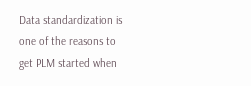Data standardization is one of the reasons to get PLM started when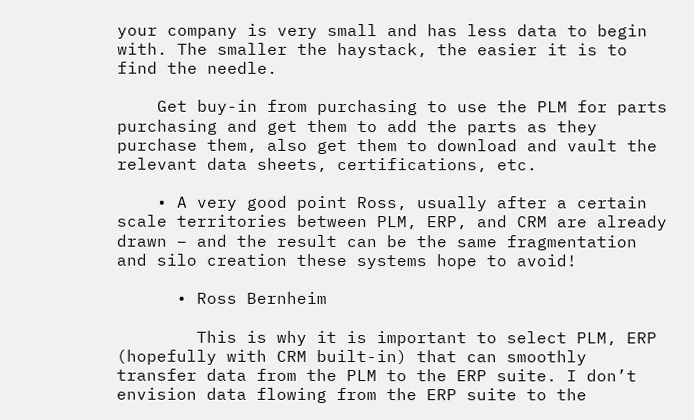your company is very small and has less data to begin with. The smaller the haystack, the easier it is to find the needle.

    Get buy-in from purchasing to use the PLM for parts purchasing and get them to add the parts as they purchase them, also get them to download and vault the relevant data sheets, certifications, etc.

    • A very good point Ross, usually after a certain scale territories between PLM, ERP, and CRM are already drawn – and the result can be the same fragmentation and silo creation these systems hope to avoid!

      • Ross Bernheim

        This is why it is important to select PLM, ERP (hopefully with CRM built-in) that can smoothly transfer data from the PLM to the ERP suite. I don’t envision data flowing from the ERP suite to the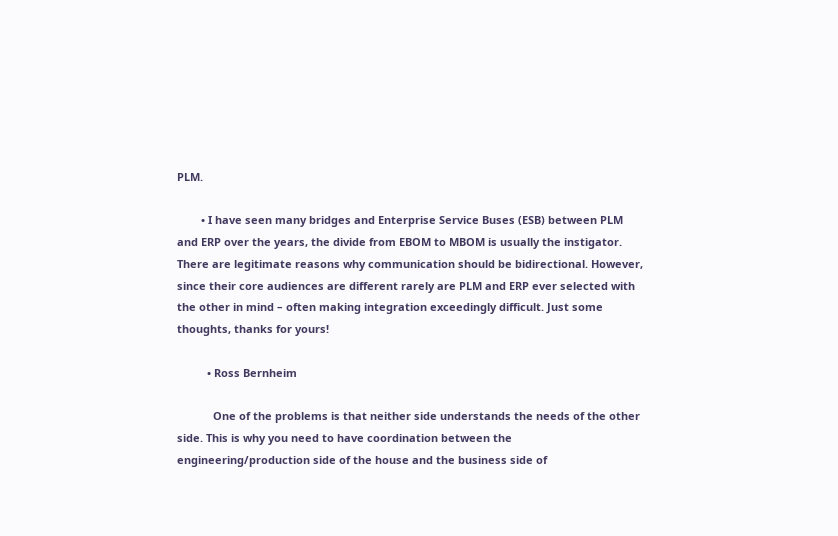PLM.

        • I have seen many bridges and Enterprise Service Buses (ESB) between PLM and ERP over the years, the divide from EBOM to MBOM is usually the instigator. There are legitimate reasons why communication should be bidirectional. However, since their core audiences are different rarely are PLM and ERP ever selected with the other in mind – often making integration exceedingly difficult. Just some thoughts, thanks for yours!

          • Ross Bernheim

            One of the problems is that neither side understands the needs of the other side. This is why you need to have coordination between the engineering/production side of the house and the business side of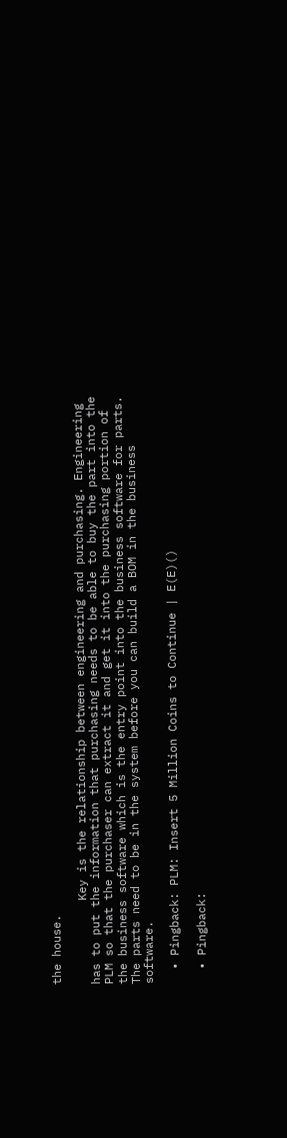the house.

            Key is the relationship between engineering and purchasing. Engineering has to put the information that purchasing needs to be able to buy the part into the PLM so that the purchaser can extract it and get it into the purchasing portion of the business software which is the entry point into the business software for parts. The parts need to be in the system before you can build a BOM in the business software.

  • Pingback: PLM: Insert 5 Million Coins to Continue | E(E)()

  • Pingback: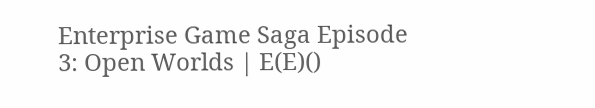Enterprise Game Saga Episode 3: Open Worlds | E(E)()